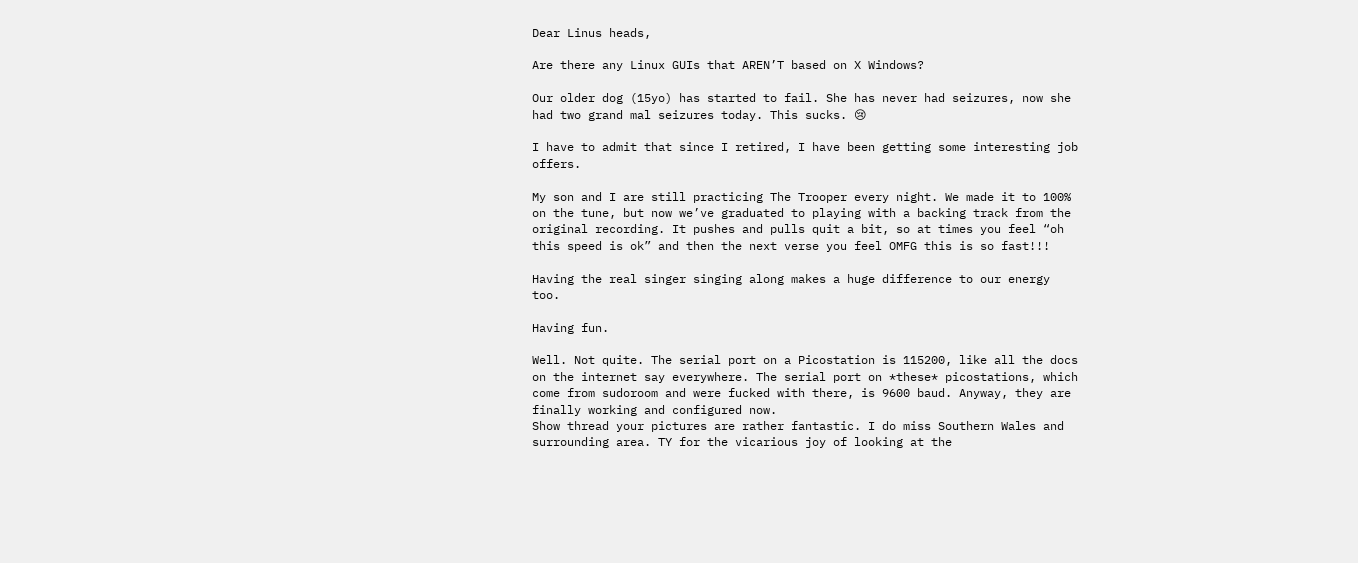Dear Linus heads,

Are there any Linux GUIs that AREN’T based on X Windows?

Our older dog (15yo) has started to fail. She has never had seizures, now she had two grand mal seizures today. This sucks. 😢

I have to admit that since I retired, I have been getting some interesting job offers.

My son and I are still practicing The Trooper every night. We made it to 100% on the tune, but now we’ve graduated to playing with a backing track from the original recording. It pushes and pulls quit a bit, so at times you feel “oh this speed is ok” and then the next verse you feel OMFG this is so fast!!!

Having the real singer singing along makes a huge difference to our energy too.

Having fun.

Well. Not quite. The serial port on a Picostation is 115200, like all the docs on the internet say everywhere. The serial port on *these* picostations, which come from sudoroom and were fucked with there, is 9600 baud. Anyway, they are finally working and configured now.
Show thread your pictures are rather fantastic. I do miss Southern Wales and surrounding area. TY for the vicarious joy of looking at the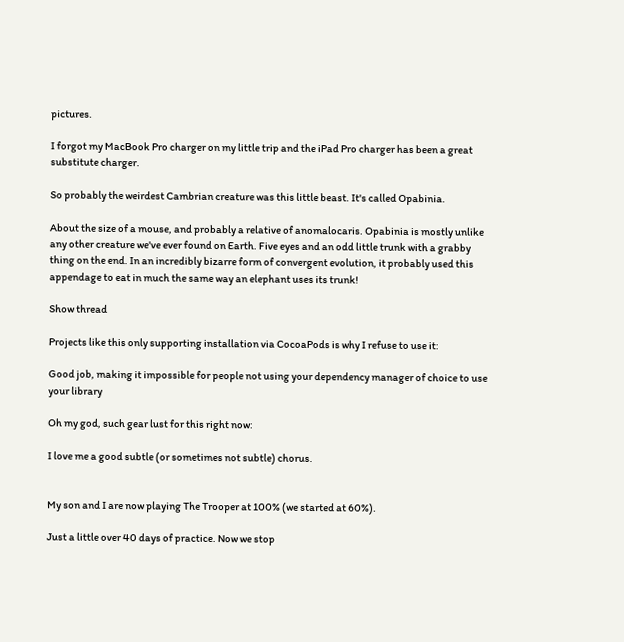pictures.

I forgot my MacBook Pro charger on my little trip and the iPad Pro charger has been a great substitute charger.

So probably the weirdest Cambrian creature was this little beast. It's called Opabinia.

About the size of a mouse, and probably a relative of anomalocaris. Opabinia is mostly unlike any other creature we've ever found on Earth. Five eyes and an odd little trunk with a grabby thing on the end. In an incredibly bizarre form of convergent evolution, it probably used this appendage to eat in much the same way an elephant uses its trunk!

Show thread

Projects like this only supporting installation via CocoaPods is why I refuse to use it:

Good job, making it impossible for people not using your dependency manager of choice to use your library

Oh my god, such gear lust for this right now:

I love me a good subtle (or sometimes not subtle) chorus.


My son and I are now playing The Trooper at 100% (we started at 60%).

Just a little over 40 days of practice. Now we stop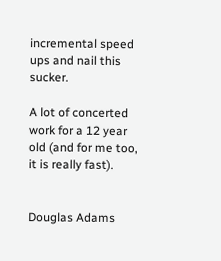incremental speed ups and nail this sucker.

A lot of concerted work for a 12 year old (and for me too, it is really fast).


Douglas Adams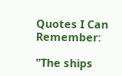Quotes I Can Remember:

"The ships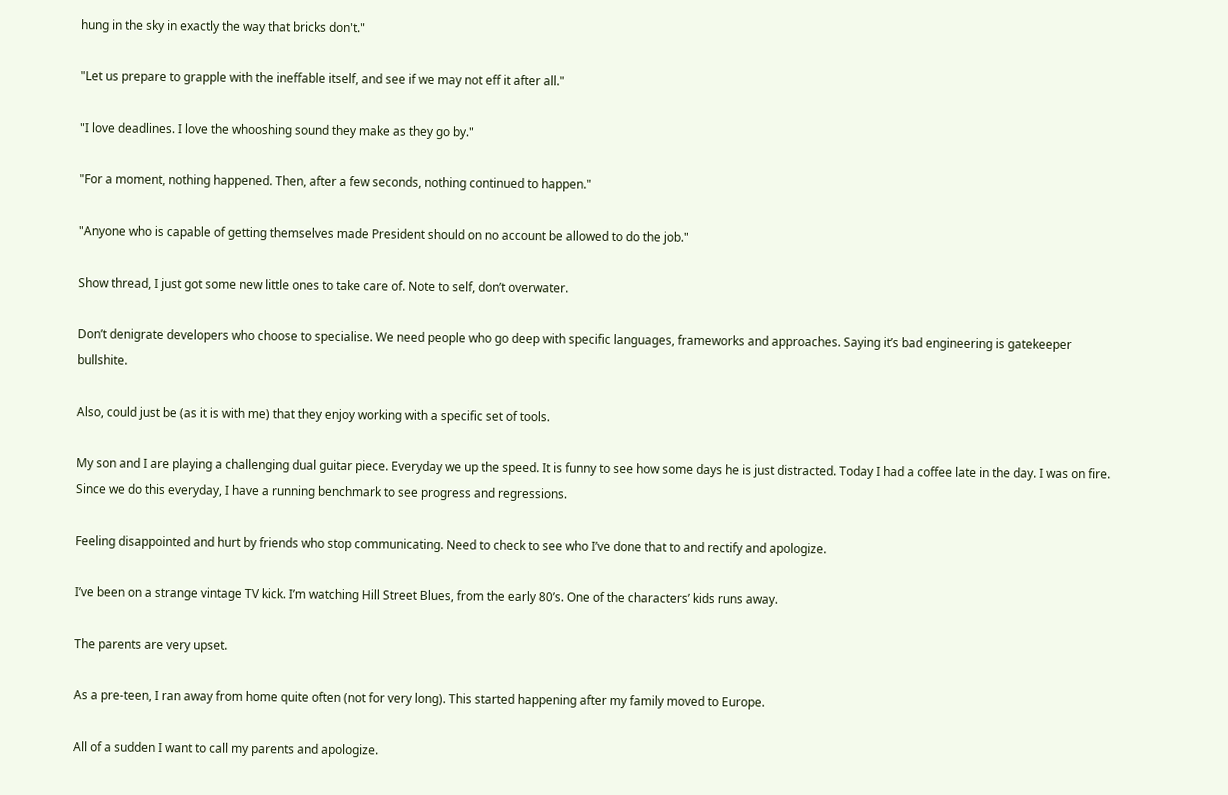hung in the sky in exactly the way that bricks don't."

"Let us prepare to grapple with the ineffable itself, and see if we may not eff it after all."

"I love deadlines. I love the whooshing sound they make as they go by."

"For a moment, nothing happened. Then, after a few seconds, nothing continued to happen."

"Anyone who is capable of getting themselves made President should on no account be allowed to do the job."

Show thread, I just got some new little ones to take care of. Note to self, don’t overwater.

Don’t denigrate developers who choose to specialise. We need people who go deep with specific languages, frameworks and approaches. Saying it’s bad engineering is gatekeeper bullshite.

Also, could just be (as it is with me) that they enjoy working with a specific set of tools.

My son and I are playing a challenging dual guitar piece. Everyday we up the speed. It is funny to see how some days he is just distracted. Today I had a coffee late in the day. I was on fire. Since we do this everyday, I have a running benchmark to see progress and regressions.

Feeling disappointed and hurt by friends who stop communicating. Need to check to see who I’ve done that to and rectify and apologize.

I’ve been on a strange vintage TV kick. I’m watching Hill Street Blues, from the early 80’s. One of the characters’ kids runs away.

The parents are very upset.

As a pre-teen, I ran away from home quite often (not for very long). This started happening after my family moved to Europe.

All of a sudden I want to call my parents and apologize.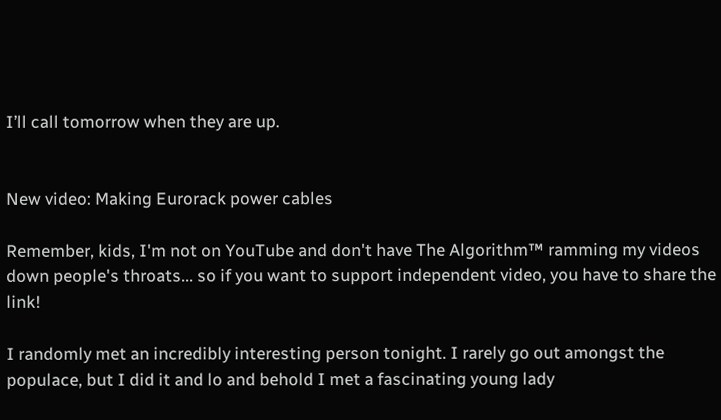I’ll call tomorrow when they are up.


New video: Making Eurorack power cables

Remember, kids, I'm not on YouTube and don't have The Algorithm™ ramming my videos down people's throats... so if you want to support independent video, you have to share the link!

I randomly met an incredibly interesting person tonight. I rarely go out amongst the populace, but I did it and lo and behold I met a fascinating young lady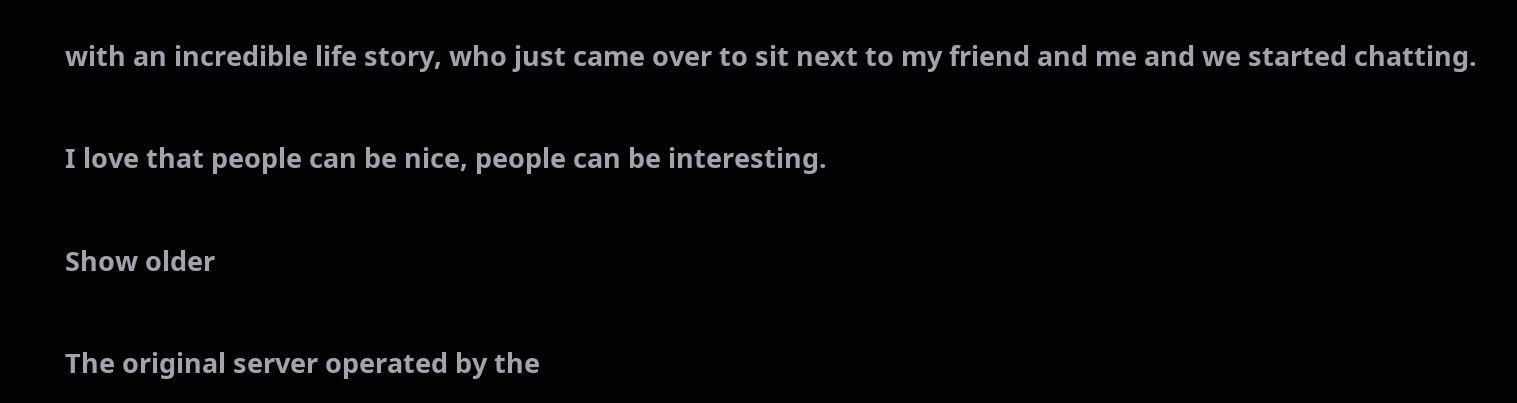with an incredible life story, who just came over to sit next to my friend and me and we started chatting.

I love that people can be nice, people can be interesting.

Show older

The original server operated by the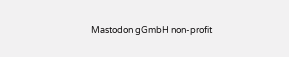Mastodon gGmbH non-profit